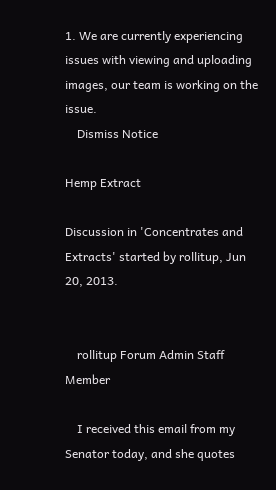1. We are currently experiencing issues with viewing and uploading images, our team is working on the issue.
    Dismiss Notice

Hemp Extract

Discussion in 'Concentrates and Extracts' started by rollitup, Jun 20, 2013.


    rollitup Forum Admin Staff Member

    I received this email from my Senator today, and she quotes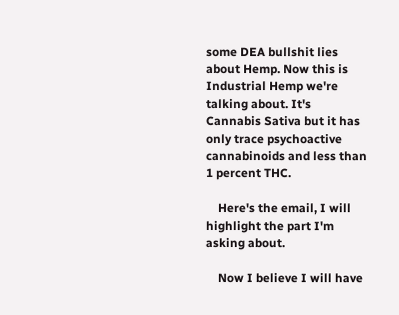some DEA bullshit lies about Hemp. Now this is Industrial Hemp we're talking about. It's Cannabis Sativa but it has only trace psychoactive cannabinoids and less than 1 percent THC.

    Here's the email, I will highlight the part I'm asking about.

    Now I believe I will have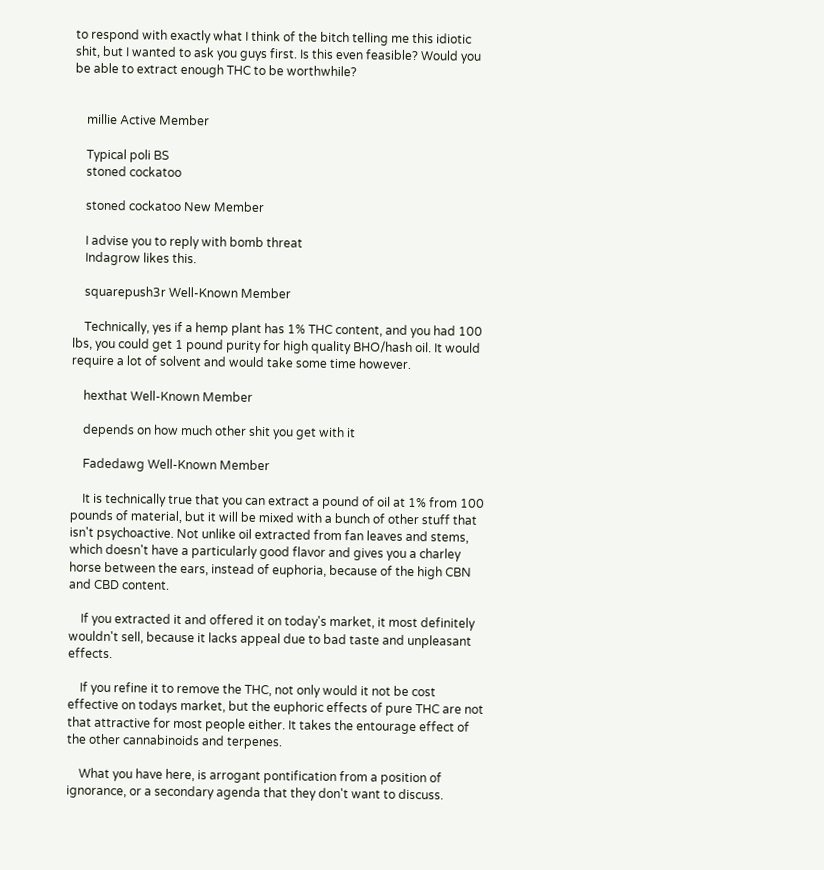to respond with exactly what I think of the bitch telling me this idiotic shit, but I wanted to ask you guys first. Is this even feasible? Would you be able to extract enough THC to be worthwhile?


    millie Active Member

    Typical poli BS
    stoned cockatoo

    stoned cockatoo New Member

    I advise you to reply with bomb threat
    Indagrow likes this.

    squarepush3r Well-Known Member

    Technically, yes if a hemp plant has 1% THC content, and you had 100 lbs, you could get 1 pound purity for high quality BHO/hash oil. It would require a lot of solvent and would take some time however.

    hexthat Well-Known Member

    depends on how much other shit you get with it

    Fadedawg Well-Known Member

    It is technically true that you can extract a pound of oil at 1% from 100 pounds of material, but it will be mixed with a bunch of other stuff that isn't psychoactive. Not unlike oil extracted from fan leaves and stems, which doesn't have a particularly good flavor and gives you a charley horse between the ears, instead of euphoria, because of the high CBN and CBD content.

    If you extracted it and offered it on today's market, it most definitely wouldn't sell, because it lacks appeal due to bad taste and unpleasant effects.

    If you refine it to remove the THC, not only would it not be cost effective on todays market, but the euphoric effects of pure THC are not that attractive for most people either. It takes the entourage effect of the other cannabinoids and terpenes.

    What you have here, is arrogant pontification from a position of ignorance, or a secondary agenda that they don't want to discuss.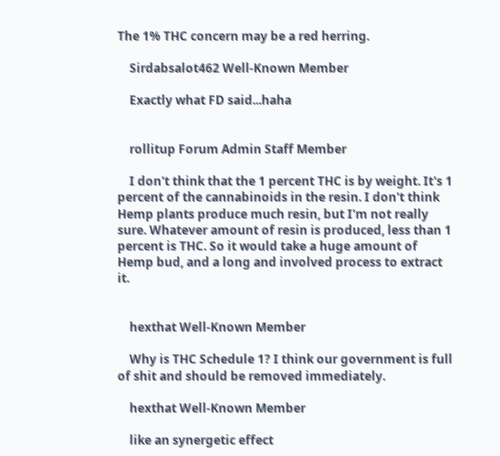The 1% THC concern may be a red herring.

    Sirdabsalot462 Well-Known Member

    Exactly what FD said...haha


    rollitup Forum Admin Staff Member

    I don't think that the 1 percent THC is by weight. It's 1 percent of the cannabinoids in the resin. I don't think Hemp plants produce much resin, but I'm not really sure. Whatever amount of resin is produced, less than 1 percent is THC. So it would take a huge amount of Hemp bud, and a long and involved process to extract it.


    hexthat Well-Known Member

    Why is THC Schedule 1? I think our government is full of shit and should be removed immediately.

    hexthat Well-Known Member

    like an synergetic effect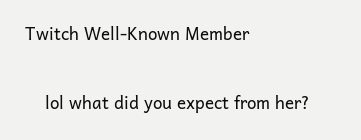Twitch Well-Known Member

    lol what did you expect from her?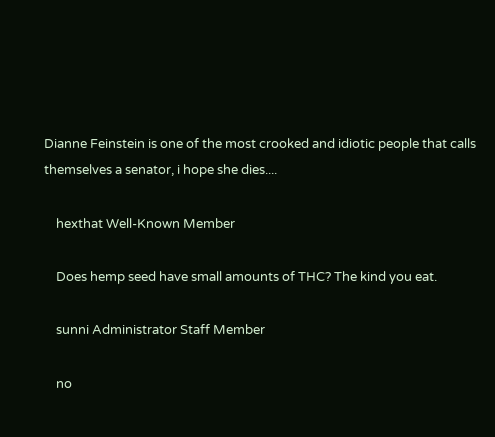Dianne Feinstein is one of the most crooked and idiotic people that calls themselves a senator, i hope she dies....

    hexthat Well-Known Member

    Does hemp seed have small amounts of THC? The kind you eat.

    sunni Administrator Staff Member

    no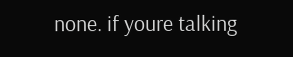none. if youre talking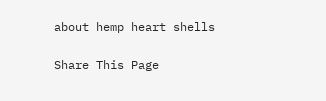about hemp heart shells

Share This Page